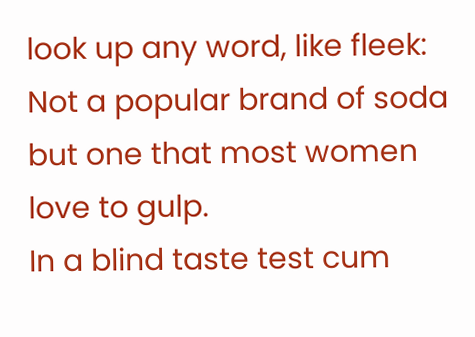look up any word, like fleek:
Not a popular brand of soda but one that most women love to gulp.
In a blind taste test cum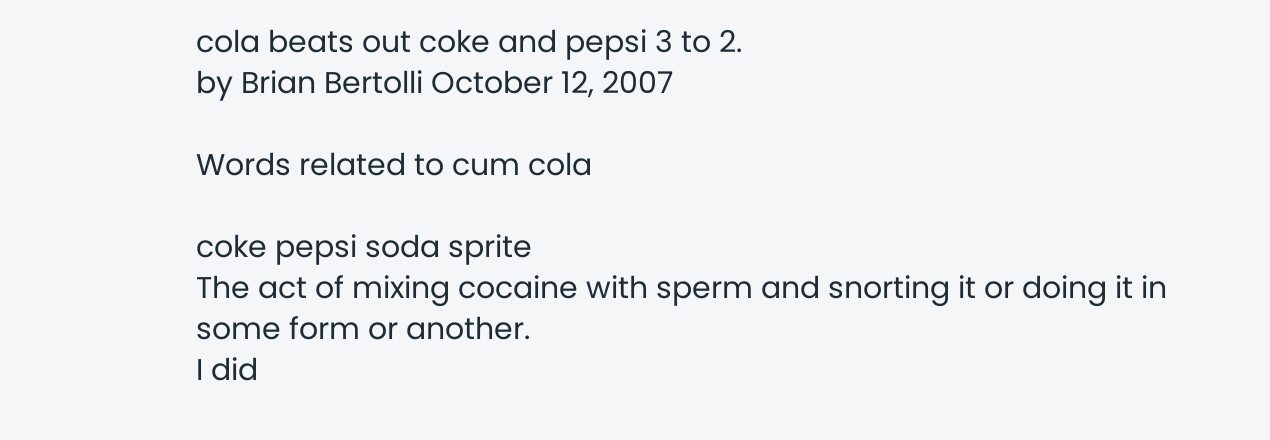cola beats out coke and pepsi 3 to 2.
by Brian Bertolli October 12, 2007

Words related to cum cola

coke pepsi soda sprite
The act of mixing cocaine with sperm and snorting it or doing it in some form or another.
I did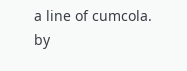a line of cumcola.
by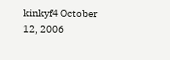kinkyf4 October 12, 2006